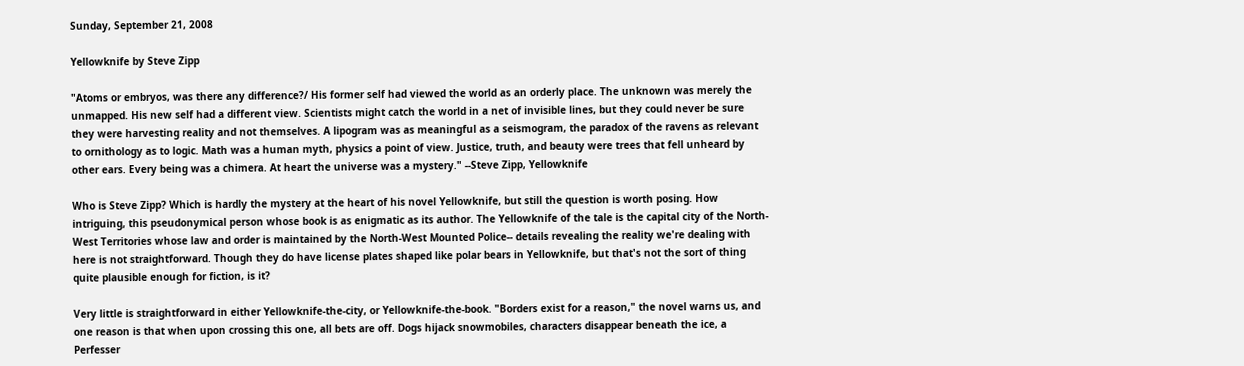Sunday, September 21, 2008

Yellowknife by Steve Zipp

"Atoms or embryos, was there any difference?/ His former self had viewed the world as an orderly place. The unknown was merely the unmapped. His new self had a different view. Scientists might catch the world in a net of invisible lines, but they could never be sure they were harvesting reality and not themselves. A lipogram was as meaningful as a seismogram, the paradox of the ravens as relevant to ornithology as to logic. Math was a human myth, physics a point of view. Justice, truth, and beauty were trees that fell unheard by other ears. Every being was a chimera. At heart the universe was a mystery." --Steve Zipp, Yellowknife

Who is Steve Zipp? Which is hardly the mystery at the heart of his novel Yellowknife, but still the question is worth posing. How intriguing, this pseudonymical person whose book is as enigmatic as its author. The Yellowknife of the tale is the capital city of the North-West Territories whose law and order is maintained by the North-West Mounted Police-- details revealing the reality we're dealing with here is not straightforward. Though they do have license plates shaped like polar bears in Yellowknife, but that's not the sort of thing quite plausible enough for fiction, is it?

Very little is straightforward in either Yellowknife-the-city, or Yellowknife-the-book. "Borders exist for a reason," the novel warns us, and one reason is that when upon crossing this one, all bets are off. Dogs hijack snowmobiles, characters disappear beneath the ice, a Perfesser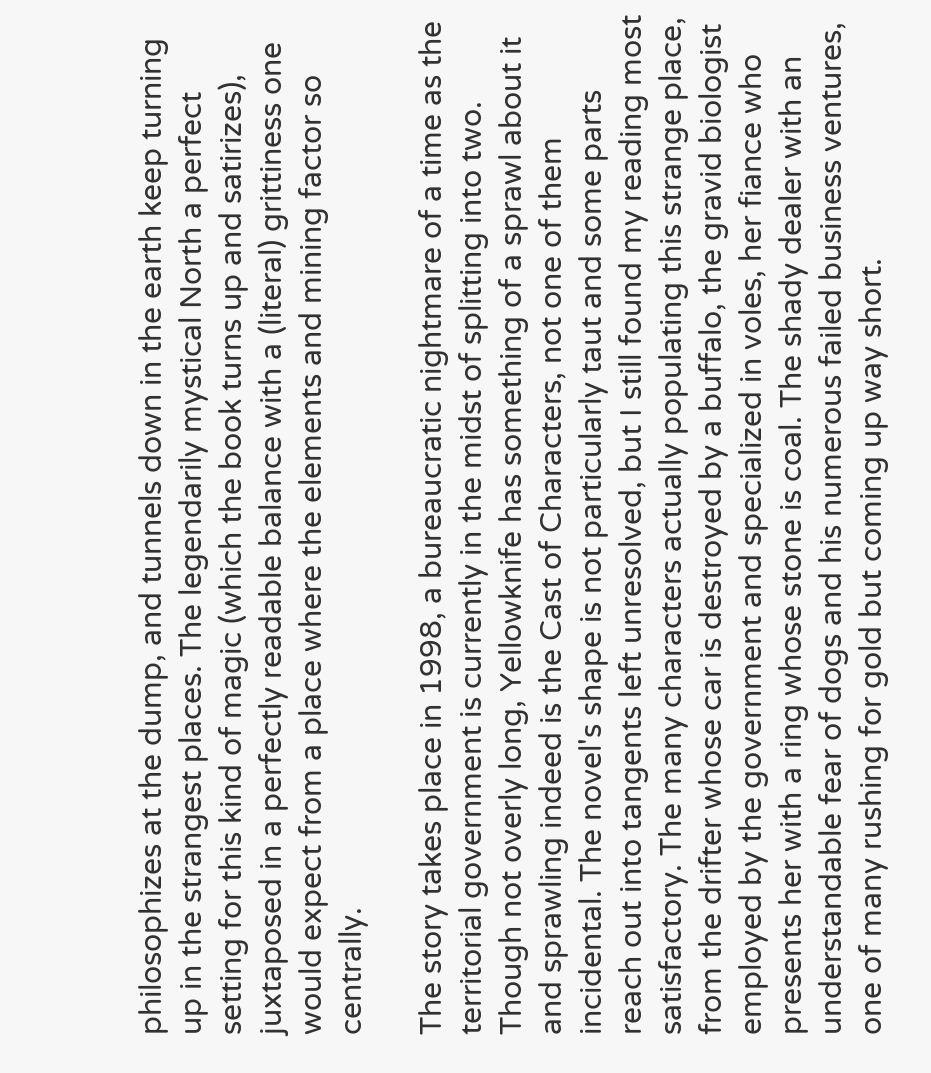philosophizes at the dump, and tunnels down in the earth keep turning up in the strangest places. The legendarily mystical North a perfect setting for this kind of magic (which the book turns up and satirizes), juxtaposed in a perfectly readable balance with a (literal) grittiness one would expect from a place where the elements and mining factor so centrally.

The story takes place in 1998, a bureaucratic nightmare of a time as the territorial government is currently in the midst of splitting into two. Though not overly long, Yellowknife has something of a sprawl about it and sprawling indeed is the Cast of Characters, not one of them incidental. The novel's shape is not particularly taut and some parts reach out into tangents left unresolved, but I still found my reading most satisfactory. The many characters actually populating this strange place, from the drifter whose car is destroyed by a buffalo, the gravid biologist employed by the government and specialized in voles, her fiance who presents her with a ring whose stone is coal. The shady dealer with an understandable fear of dogs and his numerous failed business ventures, one of many rushing for gold but coming up way short.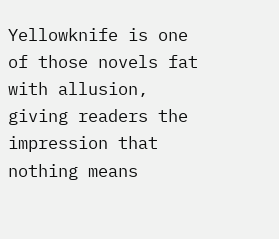Yellowknife is one of those novels fat with allusion, giving readers the impression that nothing means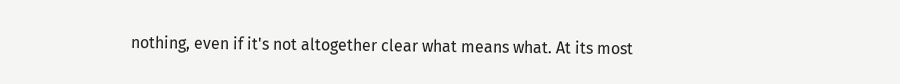nothing, even if it's not altogether clear what means what. At its most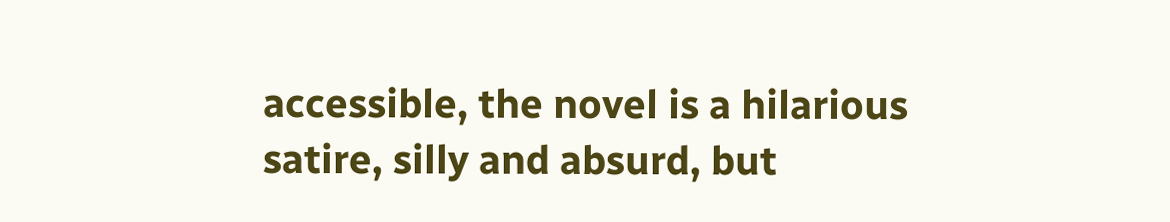accessible, the novel is a hilarious satire, silly and absurd, but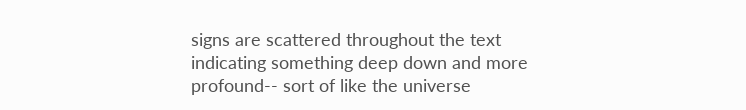signs are scattered throughout the text indicating something deep down and more profound-- sort of like the universe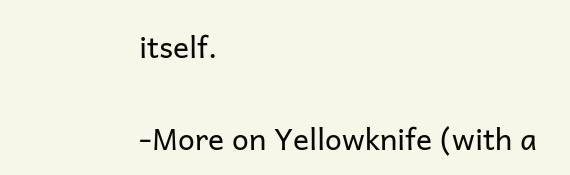itself.

-More on Yellowknife (with a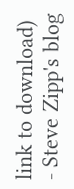link to download)
- Steve Zipp's blog